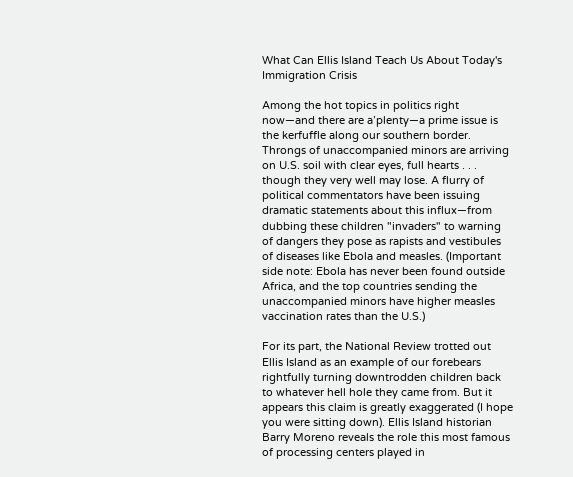What Can Ellis Island Teach Us About Today's Immigration Crisis

Among the hot topics in politics right now—and there are a’plenty—a prime issue is the kerfuffle along our southern border. Throngs of unaccompanied minors are arriving on U.S. soil with clear eyes, full hearts . . . though they very well may lose. A flurry of political commentators have been issuing dramatic statements about this influx—from dubbing these children "invaders" to warning of dangers they pose as rapists and vestibules of diseases like Ebola and measles. (Important side note: Ebola has never been found outside Africa, and the top countries sending the unaccompanied minors have higher measles vaccination rates than the U.S.)

For its part, the National Review trotted out Ellis Island as an example of our forebears rightfully turning downtrodden children back to whatever hell hole they came from. But it appears this claim is greatly exaggerated (I hope you were sitting down). Ellis Island historian Barry Moreno reveals the role this most famous of processing centers played in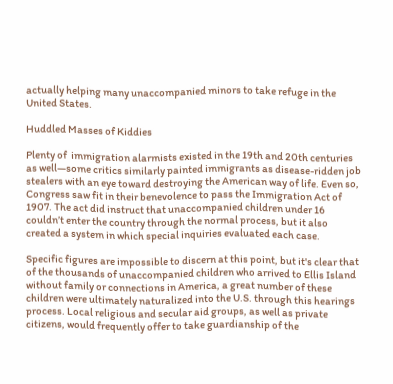actually helping many unaccompanied minors to take refuge in the United States.

Huddled Masses of Kiddies

Plenty of  immigration alarmists existed in the 19th and 20th centuries as well—some critics similarly painted immigrants as disease-ridden job stealers with an eye toward destroying the American way of life. Even so, Congress saw fit in their benevolence to pass the Immigration Act of 1907. The act did instruct that unaccompanied children under 16 couldn’t enter the country through the normal process, but it also created a system in which special inquiries evaluated each case.

Specific figures are impossible to discern at this point, but it's clear that of the thousands of unaccompanied children who arrived to Ellis Island without family or connections in America, a great number of these children were ultimately naturalized into the U.S. through this hearings process. Local religious and secular aid groups, as well as private citizens, would frequently offer to take guardianship of the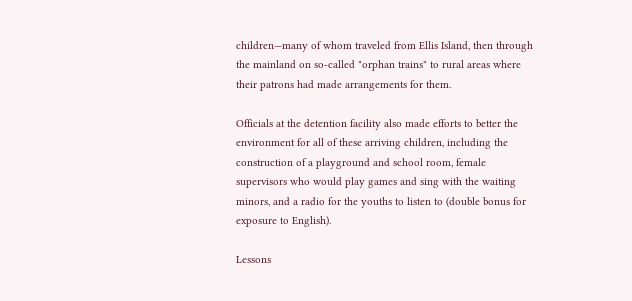children—many of whom traveled from Ellis Island, then through the mainland on so-called "orphan trains" to rural areas where their patrons had made arrangements for them.

Officials at the detention facility also made efforts to better the environment for all of these arriving children, including the construction of a playground and school room, female supervisors who would play games and sing with the waiting minors, and a radio for the youths to listen to (double bonus for exposure to English).

Lessons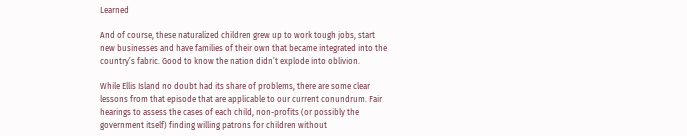Learned

And of course, these naturalized children grew up to work tough jobs, start new businesses and have families of their own that became integrated into the country’s fabric. Good to know the nation didn’t explode into oblivion.

While Ellis Island no doubt had its share of problems, there are some clear lessons from that episode that are applicable to our current conundrum. Fair hearings to assess the cases of each child, non-profits (or possibly the government itself) finding willing patrons for children without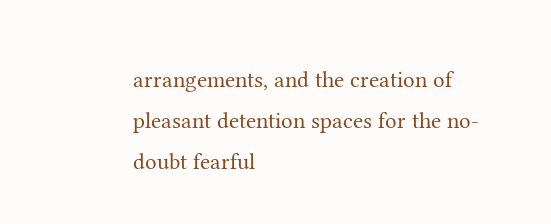arrangements, and the creation of pleasant detention spaces for the no-doubt fearful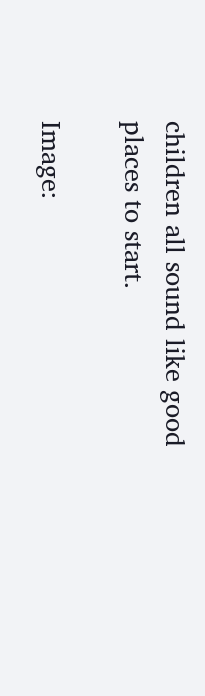children all sound like good places to start.

Image: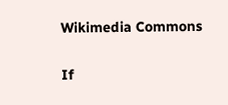Wikimedia Commons

If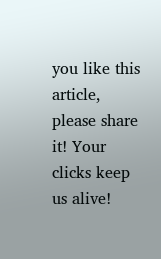you like this article, please share it! Your clicks keep us alive!